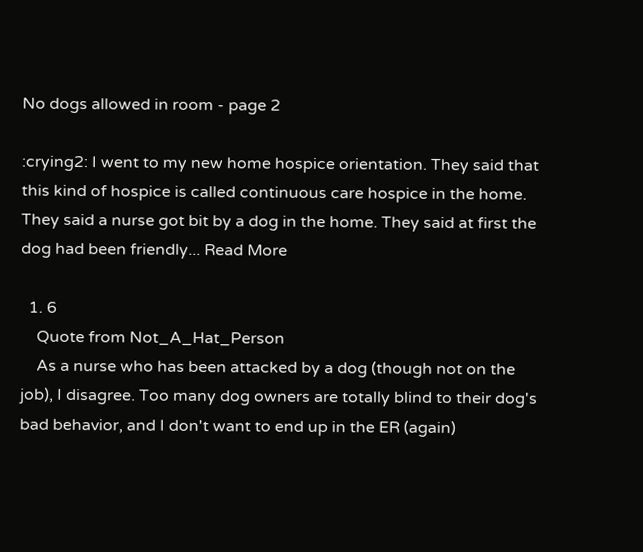No dogs allowed in room - page 2

:crying2: I went to my new home hospice orientation. They said that this kind of hospice is called continuous care hospice in the home. They said a nurse got bit by a dog in the home. They said at first the dog had been friendly... Read More

  1. 6
    Quote from Not_A_Hat_Person
    As a nurse who has been attacked by a dog (though not on the job), I disagree. Too many dog owners are totally blind to their dog's bad behavior, and I don't want to end up in the ER (again)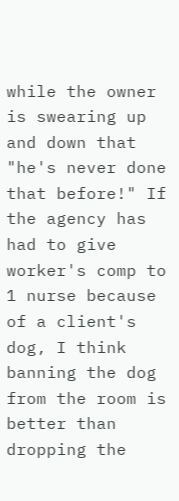while the owner is swearing up and down that "he's never done that before!" If the agency has had to give worker's comp to 1 nurse because of a client's dog, I think banning the dog from the room is better than dropping the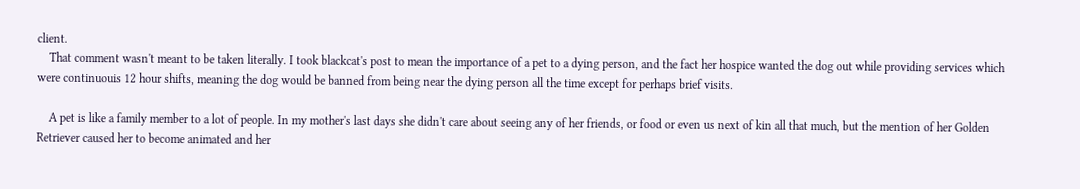client.
    That comment wasn't meant to be taken literally. I took blackcat's post to mean the importance of a pet to a dying person, and the fact her hospice wanted the dog out while providing services which were continuouis 12 hour shifts, meaning the dog would be banned from being near the dying person all the time except for perhaps brief visits.

    A pet is like a family member to a lot of people. In my mother's last days she didn't care about seeing any of her friends, or food or even us next of kin all that much, but the mention of her Golden Retriever caused her to become animated and her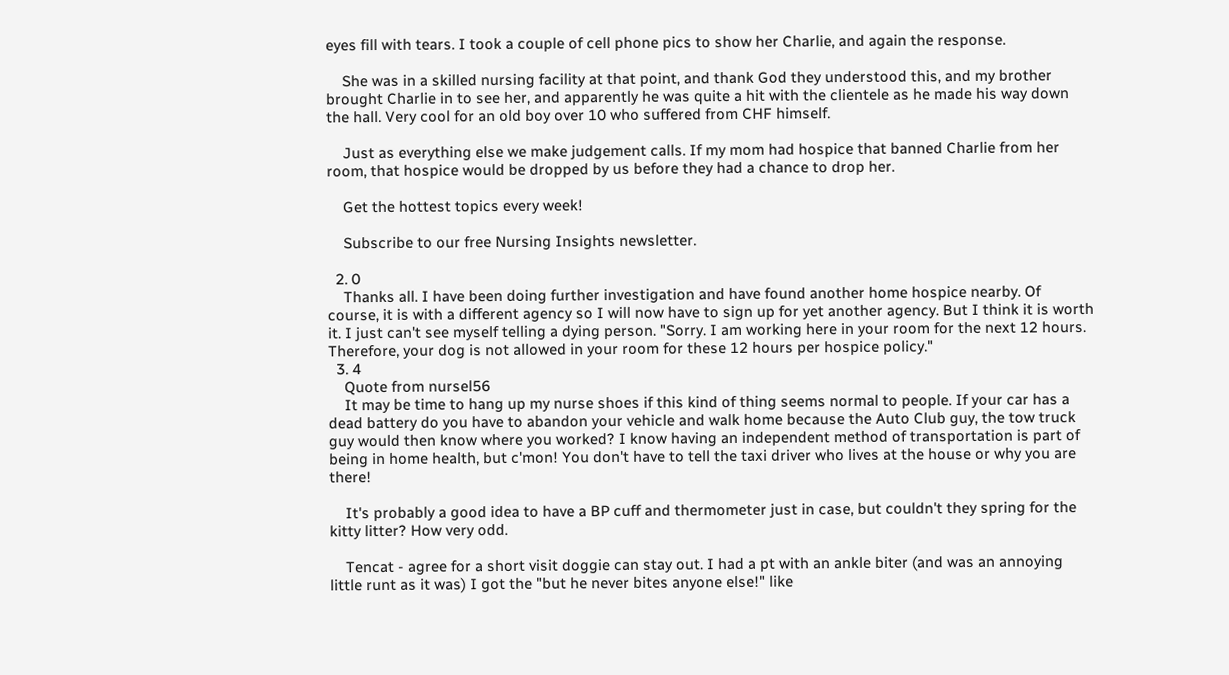eyes fill with tears. I took a couple of cell phone pics to show her Charlie, and again the response.

    She was in a skilled nursing facility at that point, and thank God they understood this, and my brother brought Charlie in to see her, and apparently he was quite a hit with the clientele as he made his way down the hall. Very cool for an old boy over 10 who suffered from CHF himself.

    Just as everything else we make judgement calls. If my mom had hospice that banned Charlie from her room, that hospice would be dropped by us before they had a chance to drop her.

    Get the hottest topics every week!

    Subscribe to our free Nursing Insights newsletter.

  2. 0
    Thanks all. I have been doing further investigation and have found another home hospice nearby. Of course, it is with a different agency so I will now have to sign up for yet another agency. But I think it is worth it. I just can't see myself telling a dying person. "Sorry. I am working here in your room for the next 12 hours. Therefore, your dog is not allowed in your room for these 12 hours per hospice policy."
  3. 4
    Quote from nursel56
    It may be time to hang up my nurse shoes if this kind of thing seems normal to people. If your car has a dead battery do you have to abandon your vehicle and walk home because the Auto Club guy, the tow truck guy would then know where you worked? I know having an independent method of transportation is part of being in home health, but c'mon! You don't have to tell the taxi driver who lives at the house or why you are there!

    It's probably a good idea to have a BP cuff and thermometer just in case, but couldn't they spring for the kitty litter? How very odd.

    Tencat - agree for a short visit doggie can stay out. I had a pt with an ankle biter (and was an annoying little runt as it was) I got the "but he never bites anyone else!" like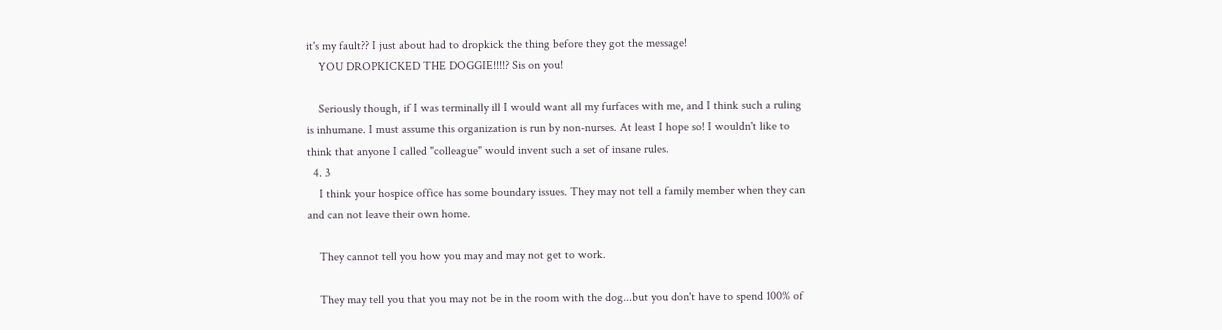it's my fault?? I just about had to dropkick the thing before they got the message!
    YOU DROPKICKED THE DOGGIE!!!!? Sis on you!

    Seriously though, if I was terminally ill I would want all my furfaces with me, and I think such a ruling is inhumane. I must assume this organization is run by non-nurses. At least I hope so! I wouldn't like to think that anyone I called "colleague" would invent such a set of insane rules.
  4. 3
    I think your hospice office has some boundary issues. They may not tell a family member when they can and can not leave their own home.

    They cannot tell you how you may and may not get to work.

    They may tell you that you may not be in the room with the dog...but you don't have to spend 100% of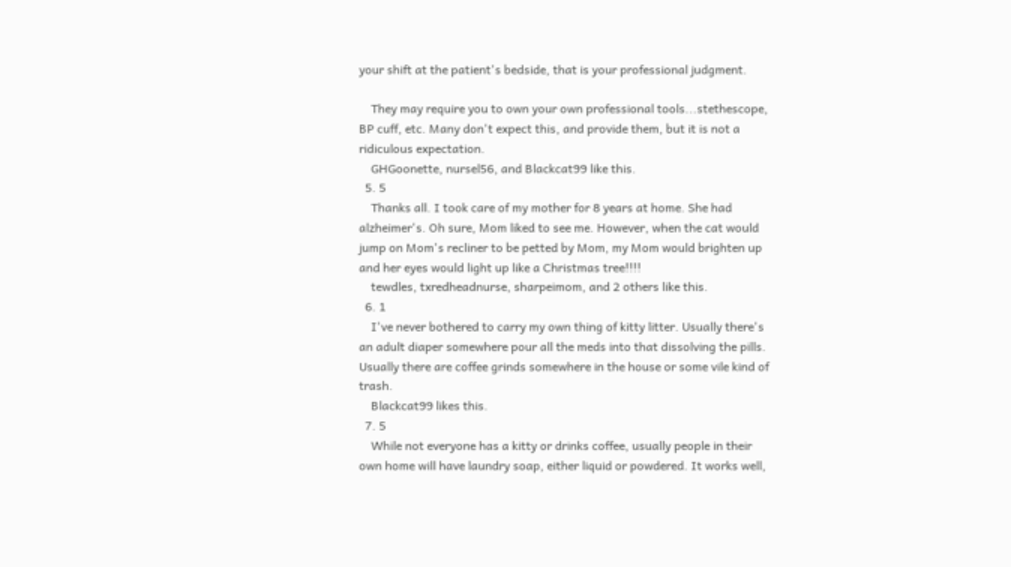your shift at the patient's bedside, that is your professional judgment.

    They may require you to own your own professional tools...stethescope, BP cuff, etc. Many don't expect this, and provide them, but it is not a ridiculous expectation.
    GHGoonette, nursel56, and Blackcat99 like this.
  5. 5
    Thanks all. I took care of my mother for 8 years at home. She had alzheimer's. Oh sure, Mom liked to see me. However, when the cat would jump on Mom's recliner to be petted by Mom, my Mom would brighten up and her eyes would light up like a Christmas tree!!!!
    tewdles, txredheadnurse, sharpeimom, and 2 others like this.
  6. 1
    I've never bothered to carry my own thing of kitty litter. Usually there's an adult diaper somewhere pour all the meds into that dissolving the pills. Usually there are coffee grinds somewhere in the house or some vile kind of trash.
    Blackcat99 likes this.
  7. 5
    While not everyone has a kitty or drinks coffee, usually people in their own home will have laundry soap, either liquid or powdered. It works well,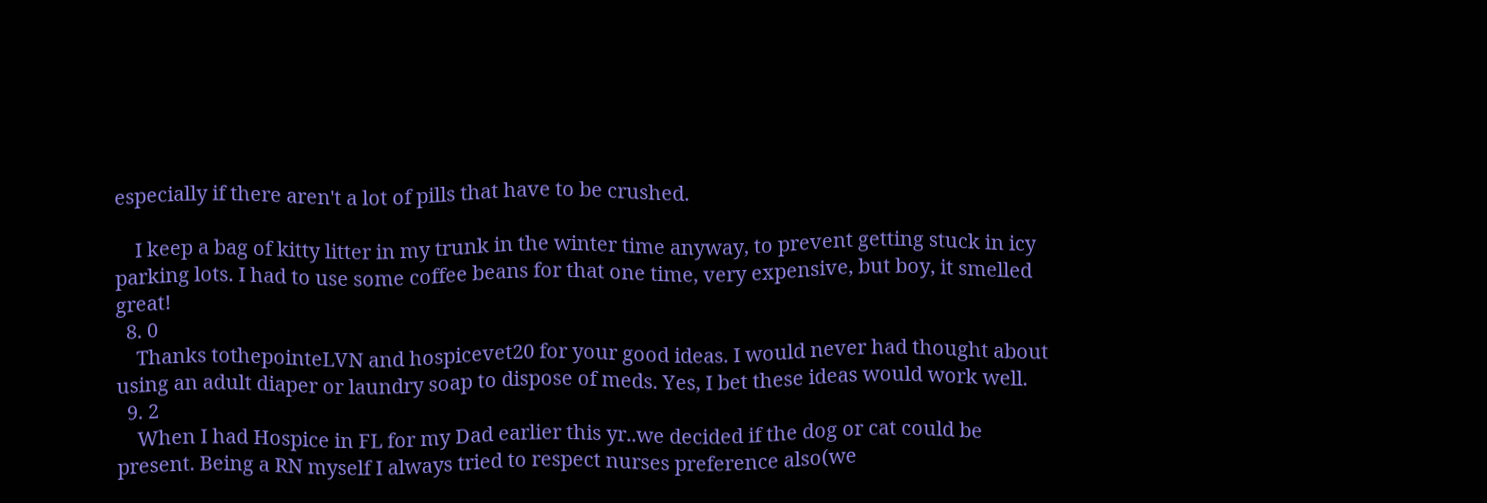especially if there aren't a lot of pills that have to be crushed.

    I keep a bag of kitty litter in my trunk in the winter time anyway, to prevent getting stuck in icy parking lots. I had to use some coffee beans for that one time, very expensive, but boy, it smelled great!
  8. 0
    Thanks tothepointeLVN and hospicevet20 for your good ideas. I would never had thought about using an adult diaper or laundry soap to dispose of meds. Yes, I bet these ideas would work well.
  9. 2
    When I had Hospice in FL for my Dad earlier this yr..we decided if the dog or cat could be present. Being a RN myself I always tried to respect nurses preference also(we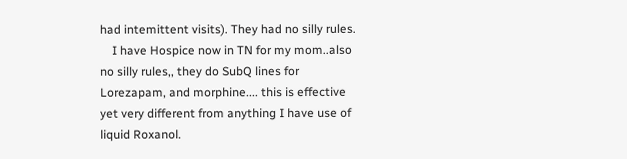had intemittent visits). They had no silly rules.
    I have Hospice now in TN for my mom..also no silly rules,, they do SubQ lines for Lorezapam, and morphine.... this is effective yet very different from anything I have use of liquid Roxanol.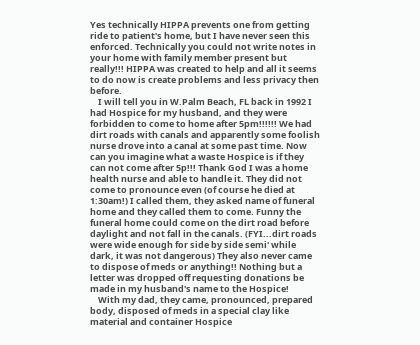Yes technically HIPPA prevents one from getting ride to patient's home, but I have never seen this enforced. Technically you could not write notes in your home with family member present but really!!! HIPPA was created to help and all it seems to do now is create problems and less privacy then before.
    I will tell you in W.Palm Beach, FL back in 1992 I had Hospice for my husband, and they were forbidden to come to home after 5pm!!!!!! We had dirt roads with canals and apparently some foolish nurse drove into a canal at some past time. Now can you imagine what a waste Hospice is if they can not come after 5p!!! Thank God I was a home health nurse and able to handle it. They did not come to pronounce even (of course he died at 1:30am!) I called them, they asked name of funeral home and they called them to come. Funny the funeral home could come on the dirt road before daylight and not fall in the canals. (FYI...dirt roads were wide enough for side by side semi' while dark, it was not dangerous) They also never came to dispose of meds or anything!! Nothing but a letter was dropped off requesting donations be made in my husband's name to the Hospice!
    With my dad, they came, pronounced, prepared body, disposed of meds in a special clay like material and container Hospice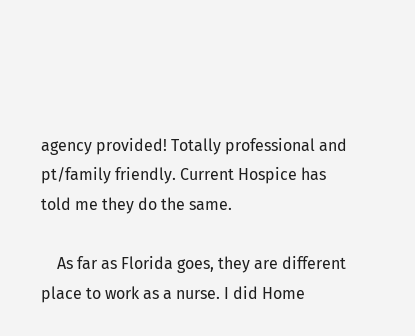agency provided! Totally professional and pt/family friendly. Current Hospice has told me they do the same.

    As far as Florida goes, they are different place to work as a nurse. I did Home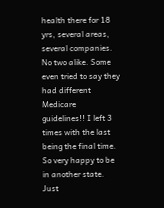health there for 18 yrs, several areas, several companies. No two alike. Some even tried to say they had different Medicare guidelines!! I left 3 times with the last being the final time. So very happy to be in another state. Just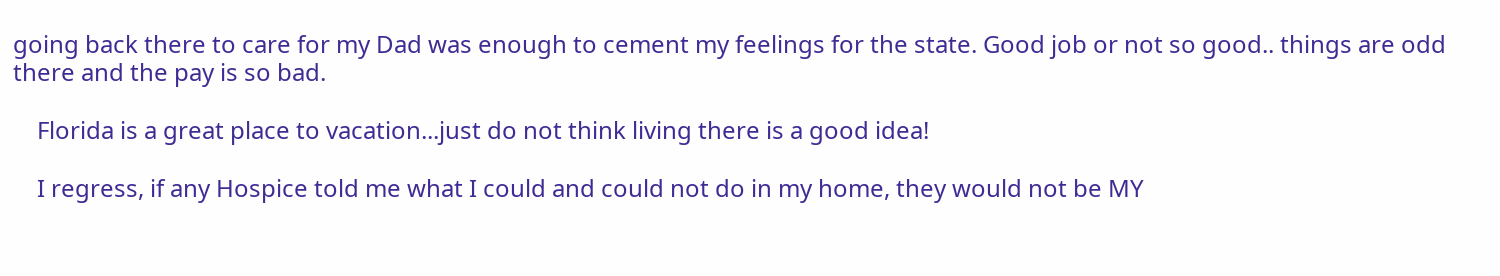going back there to care for my Dad was enough to cement my feelings for the state. Good job or not so good.. things are odd there and the pay is so bad.

    Florida is a great place to vacation...just do not think living there is a good idea!

    I regress, if any Hospice told me what I could and could not do in my home, they would not be MY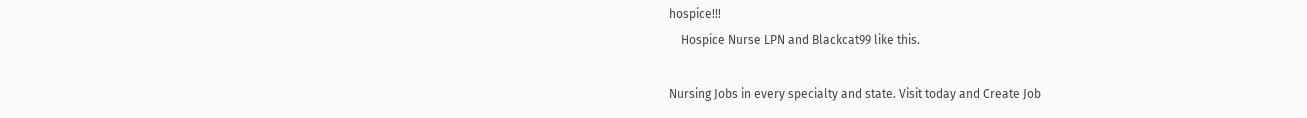hospice!!!
    Hospice Nurse LPN and Blackcat99 like this.

Nursing Jobs in every specialty and state. Visit today and Create Job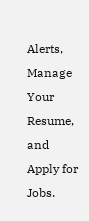Alerts, Manage Your Resume, and Apply for Jobs.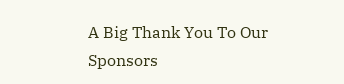A Big Thank You To Our Sponsors